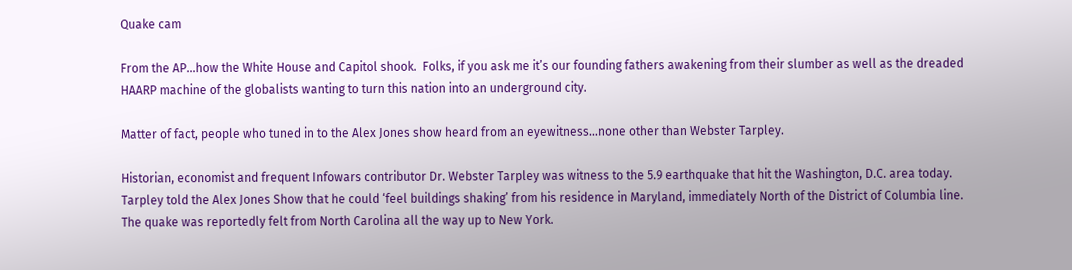Quake cam

From the AP…how the White House and Capitol shook.  Folks, if you ask me it’s our founding fathers awakening from their slumber as well as the dreaded HAARP machine of the globalists wanting to turn this nation into an underground city.

Matter of fact, people who tuned in to the Alex Jones show heard from an eyewitness…none other than Webster Tarpley.

Historian, economist and frequent Infowars contributor Dr. Webster Tarpley was witness to the 5.9 earthquake that hit the Washington, D.C. area today. Tarpley told the Alex Jones Show that he could ‘feel buildings shaking’ from his residence in Maryland, immediately North of the District of Columbia line. The quake was reportedly felt from North Carolina all the way up to New York.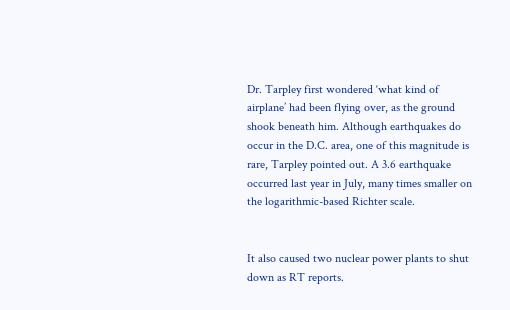Dr. Tarpley first wondered ‘what kind of airplane’ had been flying over, as the ground shook beneath him. Although earthquakes do occur in the D.C. area, one of this magnitude is rare, Tarpley pointed out. A 3.6 earthquake occurred last year in July, many times smaller on the logarithmic-based Richter scale.


It also caused two nuclear power plants to shut down as RT reports.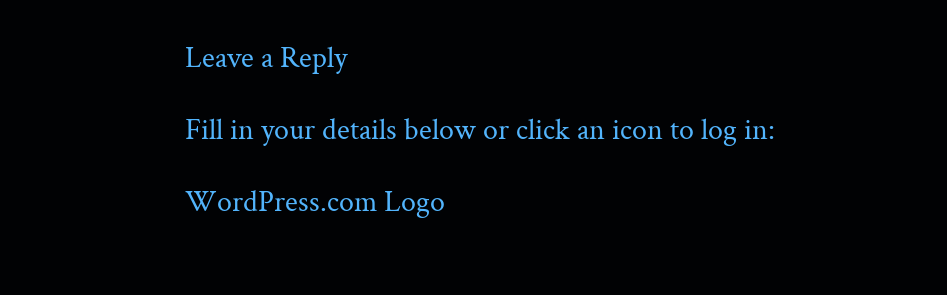Leave a Reply

Fill in your details below or click an icon to log in:

WordPress.com Logo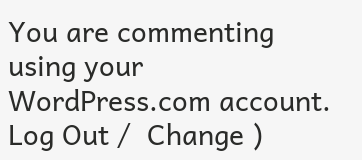You are commenting using your WordPress.com account. Log Out /  Change )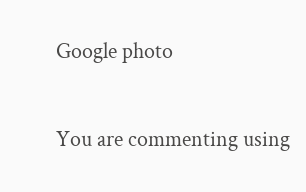Google photo

You are commenting using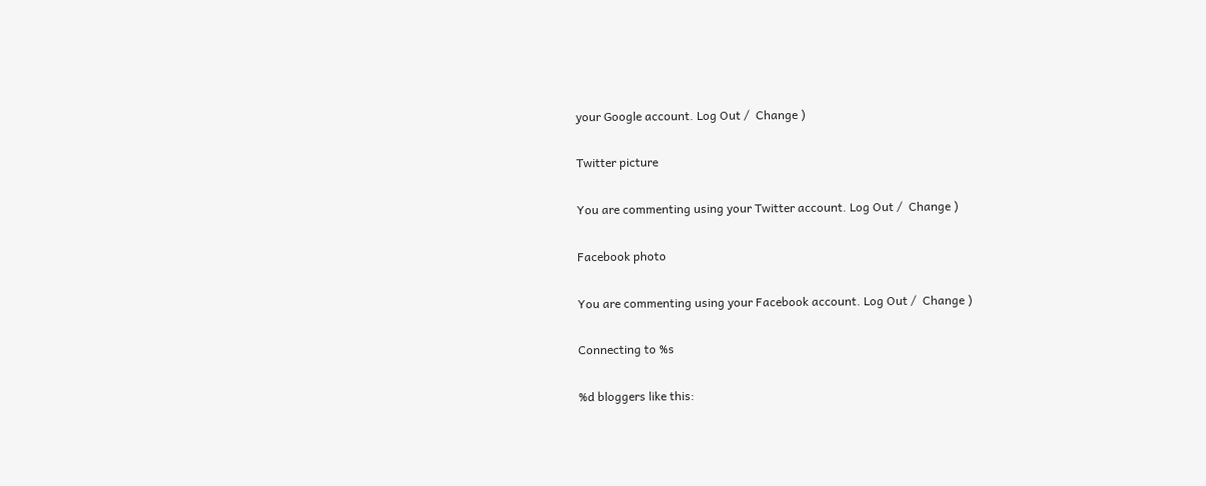your Google account. Log Out /  Change )

Twitter picture

You are commenting using your Twitter account. Log Out /  Change )

Facebook photo

You are commenting using your Facebook account. Log Out /  Change )

Connecting to %s

%d bloggers like this: